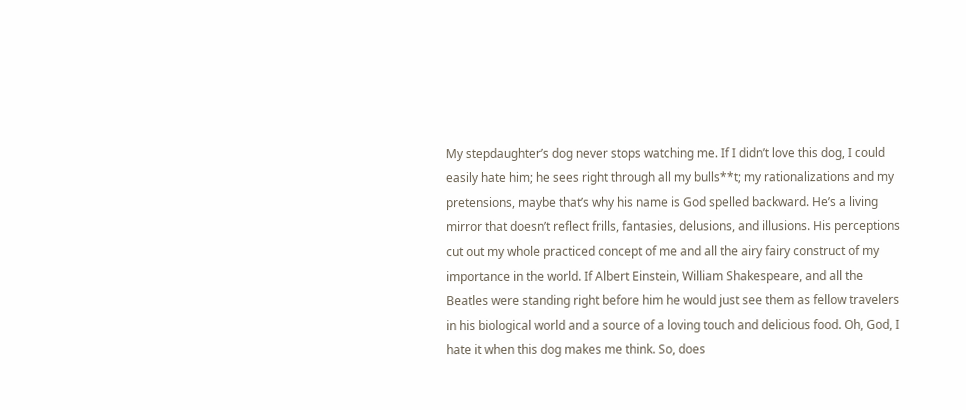My stepdaughter’s dog never stops watching me. If I didn’t love this dog, I could easily hate him; he sees right through all my bulls**t; my rationalizations and my pretensions, maybe that’s why his name is God spelled backward. He’s a living mirror that doesn’t reflect frills, fantasies, delusions, and illusions. His perceptions cut out my whole practiced concept of me and all the airy fairy construct of my importance in the world. If Albert Einstein, William Shakespeare, and all the Beatles were standing right before him he would just see them as fellow travelers in his biological world and a source of a loving touch and delicious food. Oh, God, I hate it when this dog makes me think. So, does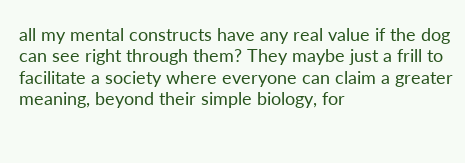all my mental constructs have any real value if the dog can see right through them? They maybe just a frill to facilitate a society where everyone can claim a greater meaning, beyond their simple biology, for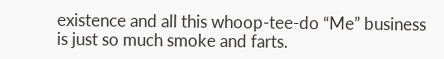existence and all this whoop-tee-do “Me” business is just so much smoke and farts.